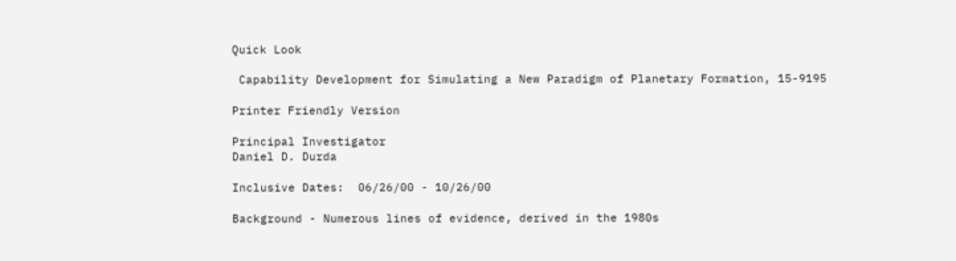Quick Look

 Capability Development for Simulating a New Paradigm of Planetary Formation, 15-9195

Printer Friendly Version

Principal Investigator
Daniel D. Durda

Inclusive Dates:  06/26/00 - 10/26/00

Background - Numerous lines of evidence, derived in the 1980s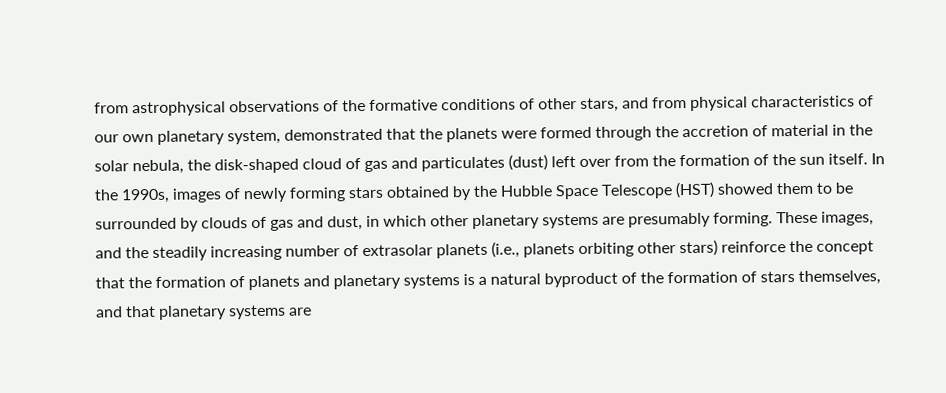from astrophysical observations of the formative conditions of other stars, and from physical characteristics of our own planetary system, demonstrated that the planets were formed through the accretion of material in the solar nebula, the disk-shaped cloud of gas and particulates (dust) left over from the formation of the sun itself. In the 1990s, images of newly forming stars obtained by the Hubble Space Telescope (HST) showed them to be surrounded by clouds of gas and dust, in which other planetary systems are presumably forming. These images, and the steadily increasing number of extrasolar planets (i.e., planets orbiting other stars) reinforce the concept that the formation of planets and planetary systems is a natural byproduct of the formation of stars themselves, and that planetary systems are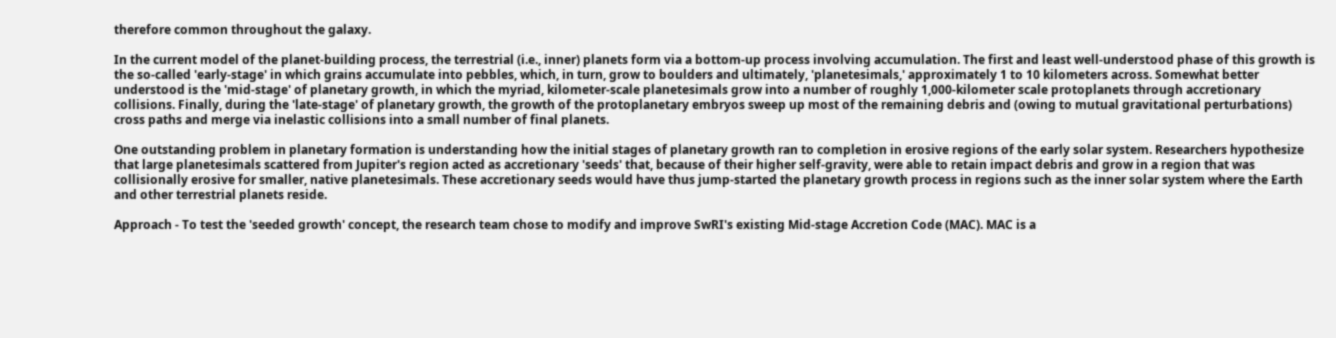therefore common throughout the galaxy.

In the current model of the planet-building process, the terrestrial (i.e., inner) planets form via a bottom-up process involving accumulation. The first and least well-understood phase of this growth is the so-called 'early-stage' in which grains accumulate into pebbles, which, in turn, grow to boulders and ultimately, 'planetesimals,' approximately 1 to 10 kilometers across. Somewhat better understood is the 'mid-stage' of planetary growth, in which the myriad, kilometer-scale planetesimals grow into a number of roughly 1,000-kilometer scale protoplanets through accretionary collisions. Finally, during the 'late-stage' of planetary growth, the growth of the protoplanetary embryos sweep up most of the remaining debris and (owing to mutual gravitational perturbations) cross paths and merge via inelastic collisions into a small number of final planets.

One outstanding problem in planetary formation is understanding how the initial stages of planetary growth ran to completion in erosive regions of the early solar system. Researchers hypothesize that large planetesimals scattered from Jupiter's region acted as accretionary 'seeds' that, because of their higher self-gravity, were able to retain impact debris and grow in a region that was collisionally erosive for smaller, native planetesimals. These accretionary seeds would have thus jump-started the planetary growth process in regions such as the inner solar system where the Earth and other terrestrial planets reside.

Approach - To test the 'seeded growth' concept, the research team chose to modify and improve SwRI's existing Mid-stage Accretion Code (MAC). MAC is a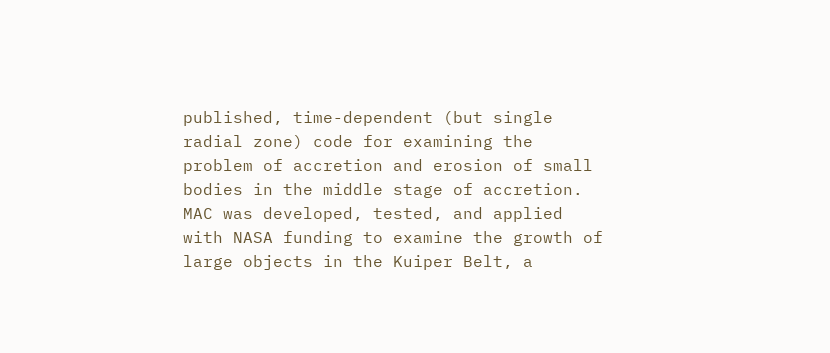published, time-dependent (but single radial zone) code for examining the problem of accretion and erosion of small bodies in the middle stage of accretion. MAC was developed, tested, and applied with NASA funding to examine the growth of large objects in the Kuiper Belt, a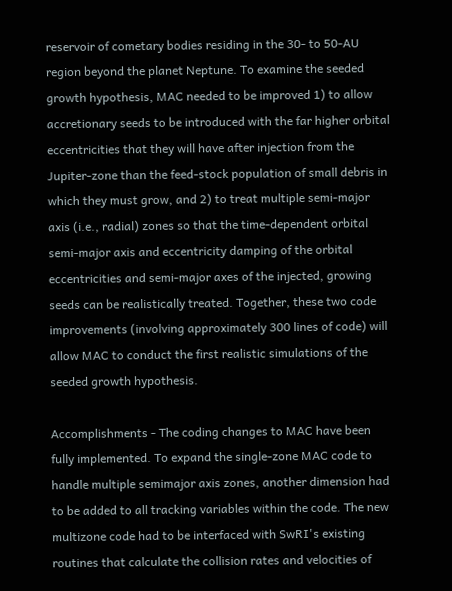reservoir of cometary bodies residing in the 30- to 50-AU region beyond the planet Neptune. To examine the seeded growth hypothesis, MAC needed to be improved 1) to allow accretionary seeds to be introduced with the far higher orbital eccentricities that they will have after injection from the Jupiter-zone than the feed-stock population of small debris in which they must grow, and 2) to treat multiple semi-major axis (i.e., radial) zones so that the time-dependent orbital semi-major axis and eccentricity damping of the orbital eccentricities and semi-major axes of the injected, growing seeds can be realistically treated. Together, these two code improvements (involving approximately 300 lines of code) will allow MAC to conduct the first realistic simulations of the seeded growth hypothesis.

Accomplishments - The coding changes to MAC have been fully implemented. To expand the single-zone MAC code to handle multiple semimajor axis zones, another dimension had to be added to all tracking variables within the code. The new multizone code had to be interfaced with SwRI's existing routines that calculate the collision rates and velocities of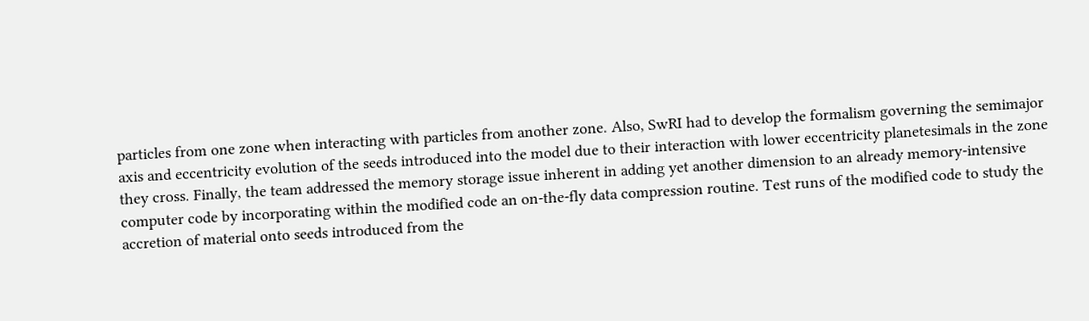particles from one zone when interacting with particles from another zone. Also, SwRI had to develop the formalism governing the semimajor axis and eccentricity evolution of the seeds introduced into the model due to their interaction with lower eccentricity planetesimals in the zone they cross. Finally, the team addressed the memory storage issue inherent in adding yet another dimension to an already memory-intensive computer code by incorporating within the modified code an on-the-fly data compression routine. Test runs of the modified code to study the accretion of material onto seeds introduced from the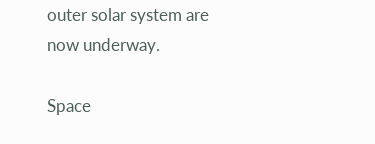outer solar system are now underway.

Space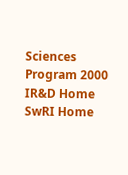Sciences Program 2000 IR&D Home SwRI Home